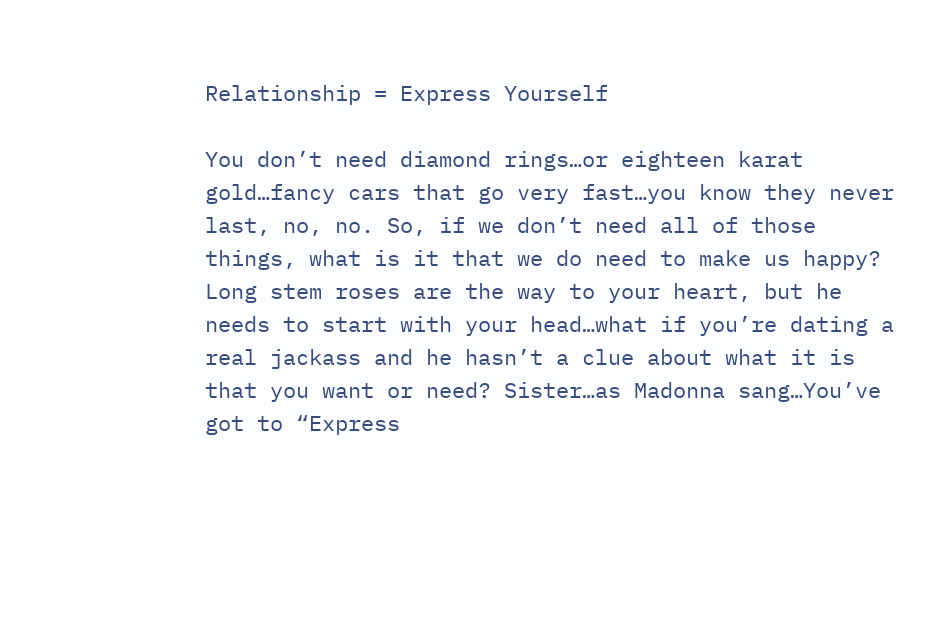Relationship = Express Yourself

You don’t need diamond rings…or eighteen karat gold…fancy cars that go very fast…you know they never last, no, no. So, if we don’t need all of those things, what is it that we do need to make us happy? Long stem roses are the way to your heart, but he needs to start with your head…what if you’re dating a real jackass and he hasn’t a clue about what it is that you want or need? Sister…as Madonna sang…You’ve got to “Express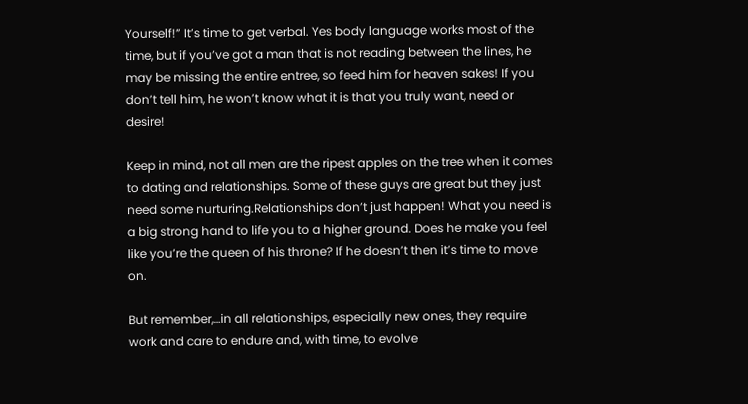Yourself!” It’s time to get verbal. Yes body language works most of the time, but if you’ve got a man that is not reading between the lines, he may be missing the entire entree, so feed him for heaven sakes! If you don’t tell him, he won’t know what it is that you truly want, need or desire!

Keep in mind, not all men are the ripest apples on the tree when it comes to dating and relationships. Some of these guys are great but they just need some nurturing.Relationships don’t just happen! What you need is a big strong hand to life you to a higher ground. Does he make you feel like you’re the queen of his throne? If he doesn’t then it’s time to move on.

But remember,…in all relationships, especially new ones, they require work and care to endure and, with time, to evolve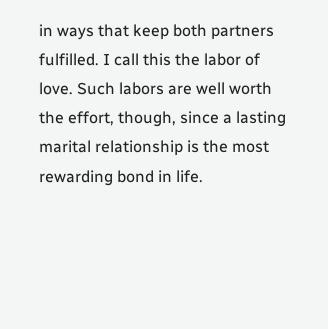in ways that keep both partners fulfilled. I call this the labor of love. Such labors are well worth the effort, though, since a lasting marital relationship is the most rewarding bond in life.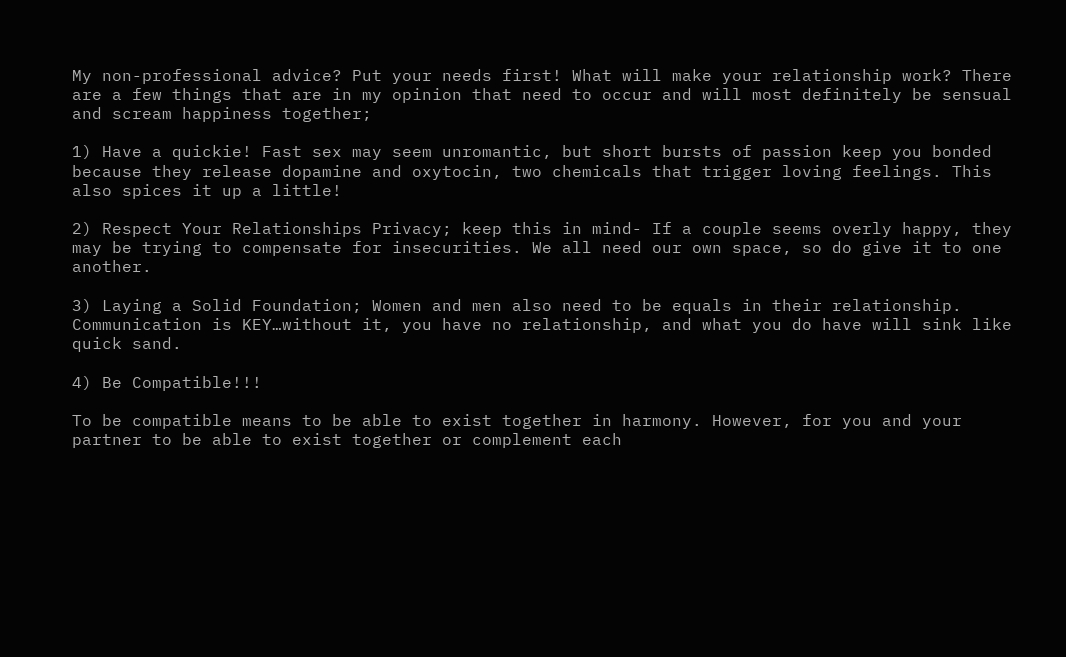My non-professional advice? Put your needs first! What will make your relationship work? There are a few things that are in my opinion that need to occur and will most definitely be sensual and scream happiness together;

1) Have a quickie! Fast sex may seem unromantic, but short bursts of passion keep you bonded because they release dopamine and oxytocin, two chemicals that trigger loving feelings. This also spices it up a little!

2) Respect Your Relationships Privacy; keep this in mind- If a couple seems overly happy, they may be trying to compensate for insecurities. We all need our own space, so do give it to one another.

3) Laying a Solid Foundation; Women and men also need to be equals in their relationship. Communication is KEY…without it, you have no relationship, and what you do have will sink like quick sand.

4) Be Compatible!!!

To be compatible means to be able to exist together in harmony. However, for you and your partner to be able to exist together or complement each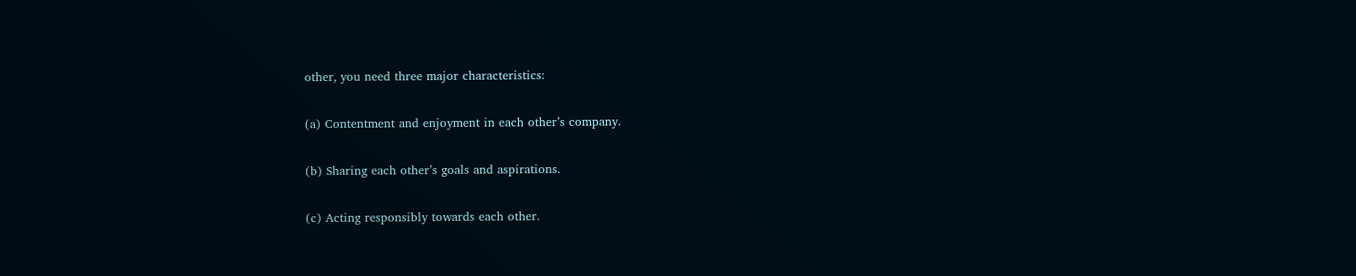other, you need three major characteristics:

(a) Contentment and enjoyment in each other’s company.

(b) Sharing each other’s goals and aspirations.

(c) Acting responsibly towards each other.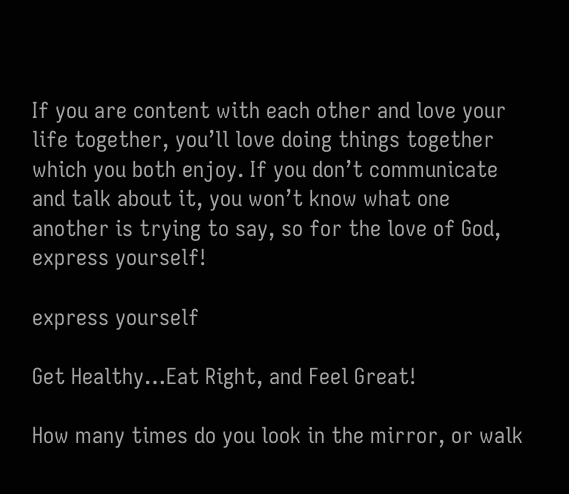If you are content with each other and love your life together, you’ll love doing things together which you both enjoy. If you don’t communicate and talk about it, you won’t know what one another is trying to say, so for the love of God, express yourself!

express yourself

Get Healthy…Eat Right, and Feel Great!

How many times do you look in the mirror, or walk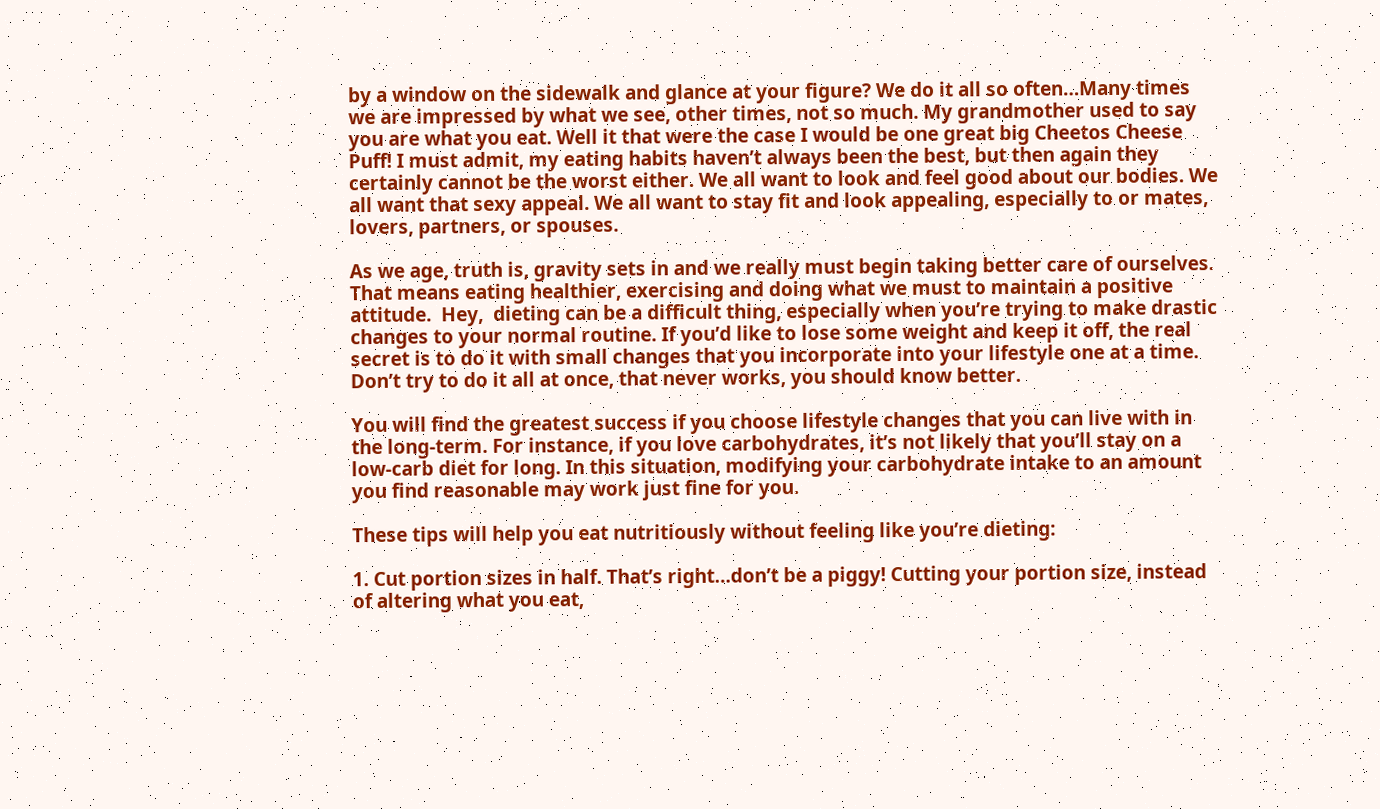by a window on the sidewalk and glance at your figure? We do it all so often…Many times we are impressed by what we see, other times, not so much. My grandmother used to say you are what you eat. Well it that were the case I would be one great big Cheetos Cheese Puff! I must admit, my eating habits haven’t always been the best, but then again they certainly cannot be the worst either. We all want to look and feel good about our bodies. We all want that sexy appeal. We all want to stay fit and look appealing, especially to or mates, lovers, partners, or spouses.

As we age, truth is, gravity sets in and we really must begin taking better care of ourselves. That means eating healthier, exercising and doing what we must to maintain a positive attitude.  Hey,  dieting can be a difficult thing, especially when you’re trying to make drastic changes to your normal routine. If you’d like to lose some weight and keep it off, the real secret is to do it with small changes that you incorporate into your lifestyle one at a time. Don’t try to do it all at once, that never works, you should know better.

You will find the greatest success if you choose lifestyle changes that you can live with in the long-term. For instance, if you love carbohydrates, it’s not likely that you’ll stay on a low-carb diet for long. In this situation, modifying your carbohydrate intake to an amount you find reasonable may work just fine for you.

These tips will help you eat nutritiously without feeling like you’re dieting:

1. Cut portion sizes in half. That’s right…don’t be a piggy! Cutting your portion size, instead of altering what you eat,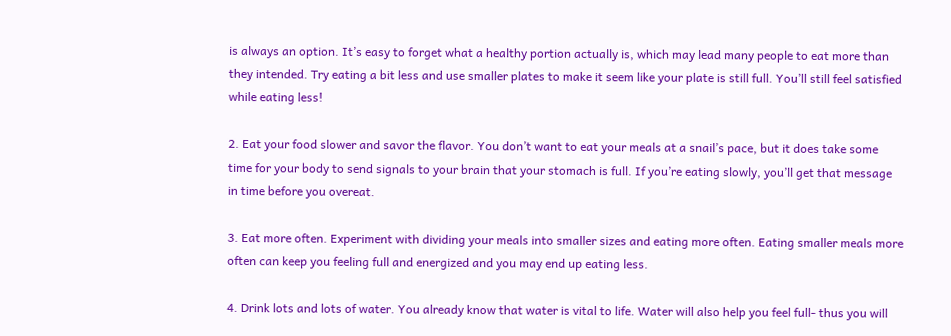is always an option. It’s easy to forget what a healthy portion actually is, which may lead many people to eat more than they intended. Try eating a bit less and use smaller plates to make it seem like your plate is still full. You’ll still feel satisfied while eating less!

2. Eat your food slower and savor the flavor. You don’t want to eat your meals at a snail’s pace, but it does take some time for your body to send signals to your brain that your stomach is full. If you’re eating slowly, you’ll get that message in time before you overeat.

3. Eat more often. Experiment with dividing your meals into smaller sizes and eating more often. Eating smaller meals more often can keep you feeling full and energized and you may end up eating less.

4. Drink lots and lots of water. You already know that water is vital to life. Water will also help you feel full- thus you will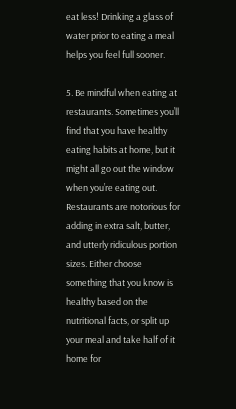eat less! Drinking a glass of water prior to eating a meal helps you feel full sooner.

5. Be mindful when eating at restaurants. Sometimes you’ll find that you have healthy eating habits at home, but it might all go out the window when you’re eating out. Restaurants are notorious for adding in extra salt, butter, and utterly ridiculous portion sizes. Either choose something that you know is healthy based on the nutritional facts, or split up your meal and take half of it home for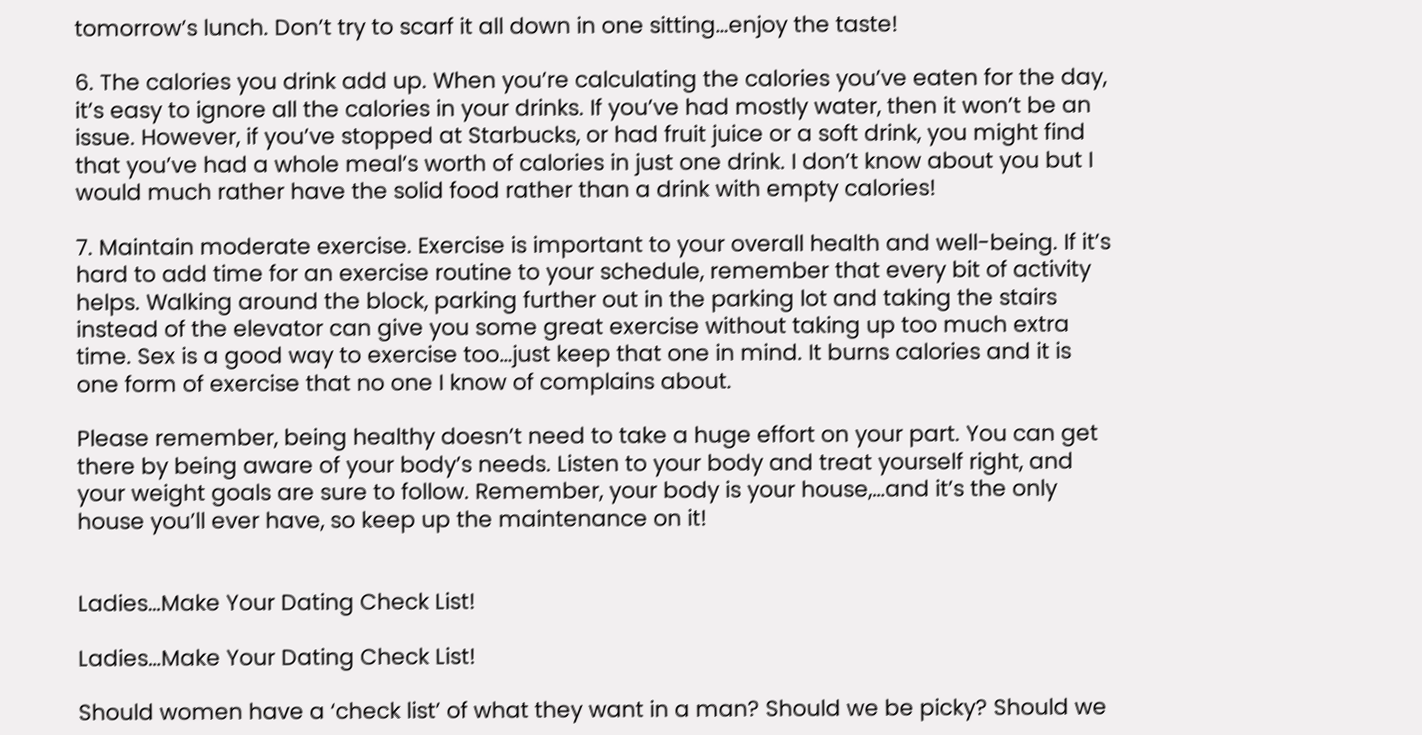tomorrow’s lunch. Don’t try to scarf it all down in one sitting…enjoy the taste!

6. The calories you drink add up. When you’re calculating the calories you’ve eaten for the day, it’s easy to ignore all the calories in your drinks. If you’ve had mostly water, then it won’t be an issue. However, if you’ve stopped at Starbucks, or had fruit juice or a soft drink, you might find that you’ve had a whole meal’s worth of calories in just one drink. I don’t know about you but I would much rather have the solid food rather than a drink with empty calories!

7. Maintain moderate exercise. Exercise is important to your overall health and well-being. If it’s hard to add time for an exercise routine to your schedule, remember that every bit of activity helps. Walking around the block, parking further out in the parking lot and taking the stairs instead of the elevator can give you some great exercise without taking up too much extra time. Sex is a good way to exercise too…just keep that one in mind. It burns calories and it is one form of exercise that no one I know of complains about.

Please remember, being healthy doesn’t need to take a huge effort on your part. You can get there by being aware of your body’s needs. Listen to your body and treat yourself right, and your weight goals are sure to follow. Remember, your body is your house,…and it’s the only house you’ll ever have, so keep up the maintenance on it!


Ladies…Make Your Dating Check List!

Ladies…Make Your Dating Check List!

Should women have a ‘check list’ of what they want in a man? Should we be picky? Should we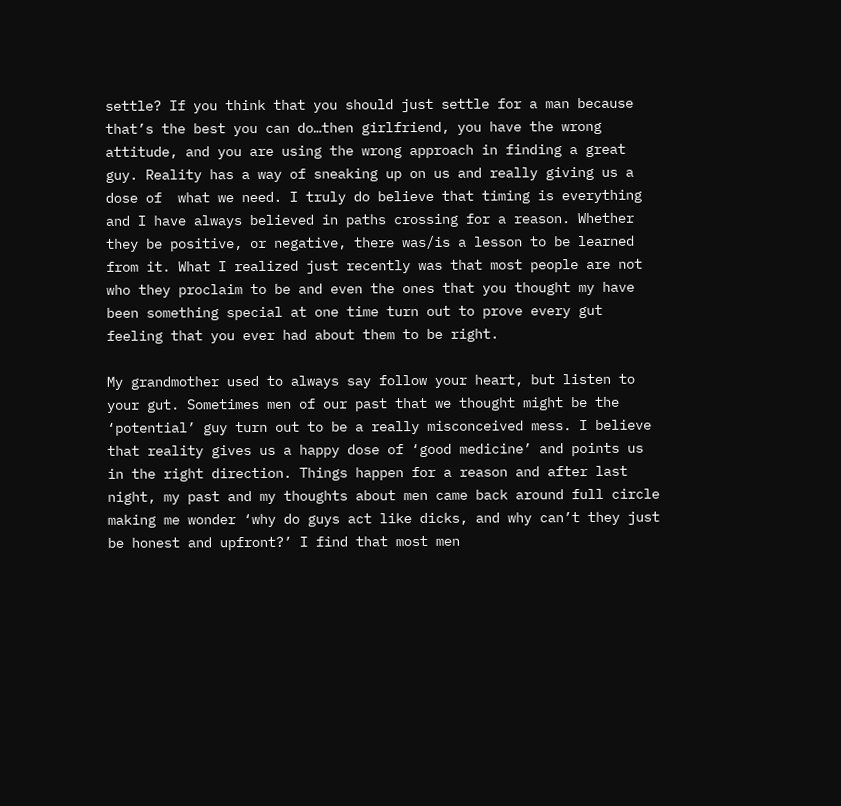settle? If you think that you should just settle for a man because that’s the best you can do…then girlfriend, you have the wrong attitude, and you are using the wrong approach in finding a great guy. Reality has a way of sneaking up on us and really giving us a dose of  what we need. I truly do believe that timing is everything and I have always believed in paths crossing for a reason. Whether they be positive, or negative, there was/is a lesson to be learned from it. What I realized just recently was that most people are not who they proclaim to be and even the ones that you thought my have been something special at one time turn out to prove every gut feeling that you ever had about them to be right.

My grandmother used to always say follow your heart, but listen to your gut. Sometimes men of our past that we thought might be the ‘potential’ guy turn out to be a really misconceived mess. I believe that reality gives us a happy dose of ‘good medicine’ and points us in the right direction. Things happen for a reason and after last night, my past and my thoughts about men came back around full circle making me wonder ‘why do guys act like dicks, and why can’t they just be honest and upfront?’ I find that most men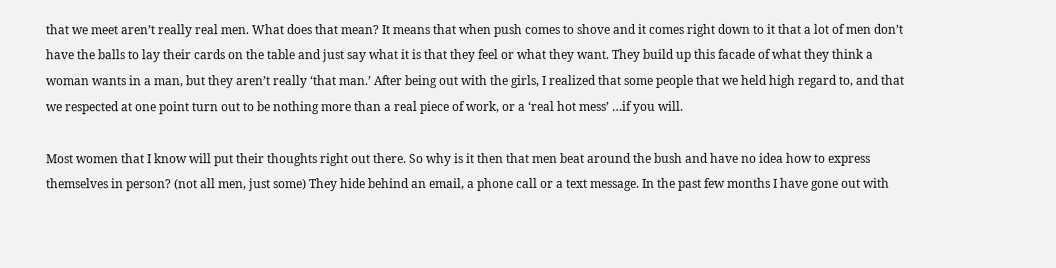that we meet aren’t really real men. What does that mean? It means that when push comes to shove and it comes right down to it that a lot of men don’t have the balls to lay their cards on the table and just say what it is that they feel or what they want. They build up this facade of what they think a woman wants in a man, but they aren’t really ‘that man.’ After being out with the girls, I realized that some people that we held high regard to, and that we respected at one point turn out to be nothing more than a real piece of work, or a ‘real hot mess’ …if you will.

Most women that I know will put their thoughts right out there. So why is it then that men beat around the bush and have no idea how to express themselves in person? (not all men, just some) They hide behind an email, a phone call or a text message. In the past few months I have gone out with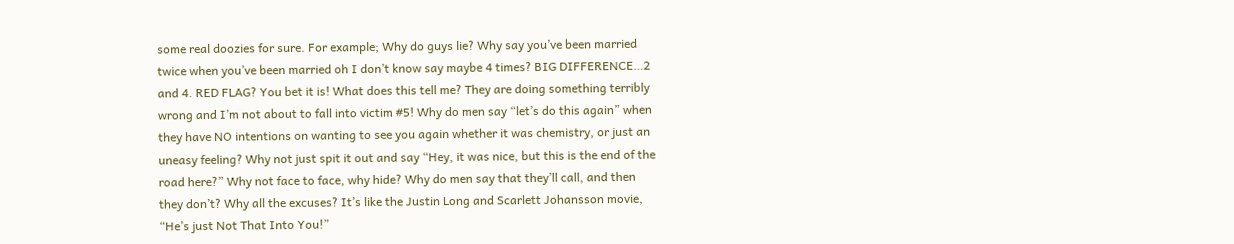some real doozies for sure. For example; Why do guys lie? Why say you’ve been married twice when you’ve been married oh I don’t know say maybe 4 times? BIG DIFFERENCE…2 and 4. RED FLAG? You bet it is! What does this tell me? They are doing something terribly wrong and I’m not about to fall into victim #5! Why do men say “let’s do this again” when they have NO intentions on wanting to see you again whether it was chemistry, or just an uneasy feeling? Why not just spit it out and say “Hey, it was nice, but this is the end of the road here?” Why not face to face, why hide? Why do men say that they’ll call, and then they don’t? Why all the excuses? It’s like the Justin Long and Scarlett Johansson movie, “He’s just Not That Into You!”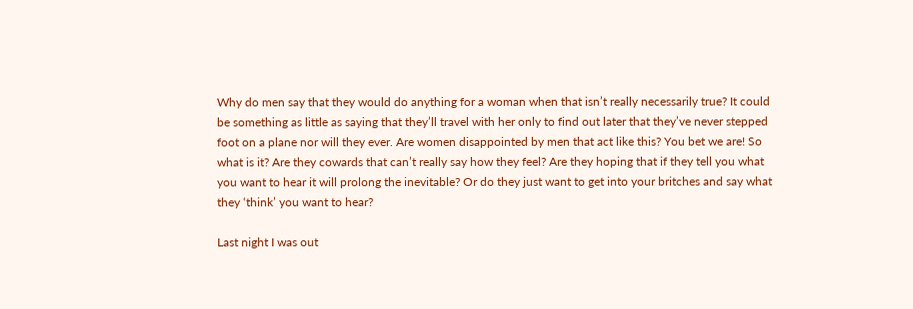Why do men say that they would do anything for a woman when that isn’t really necessarily true? It could be something as little as saying that they’ll travel with her only to find out later that they’ve never stepped foot on a plane nor will they ever. Are women disappointed by men that act like this? You bet we are! So what is it? Are they cowards that can’t really say how they feel? Are they hoping that if they tell you what you want to hear it will prolong the inevitable? Or do they just want to get into your britches and say what they ‘think’ you want to hear?

Last night I was out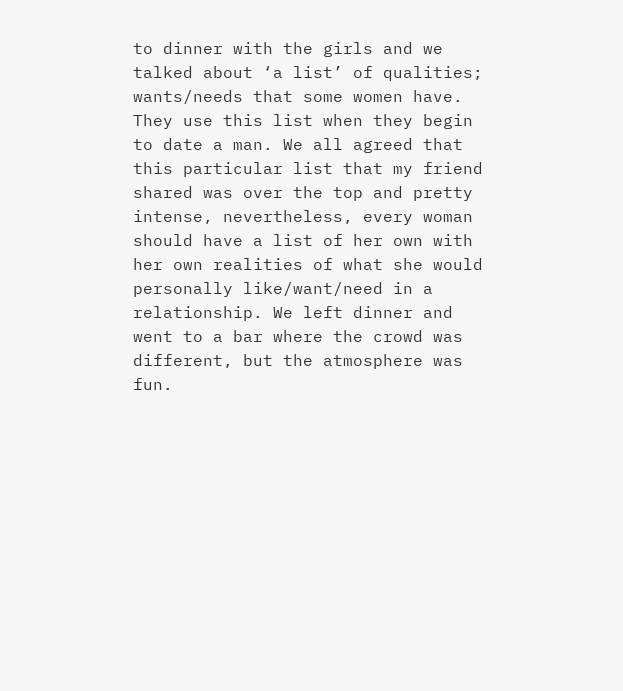to dinner with the girls and we talked about ‘a list’ of qualities; wants/needs that some women have. They use this list when they begin to date a man. We all agreed that this particular list that my friend shared was over the top and pretty intense, nevertheless, every woman should have a list of her own with her own realities of what she would personally like/want/need in a relationship. We left dinner and went to a bar where the crowd was different, but the atmosphere was fun.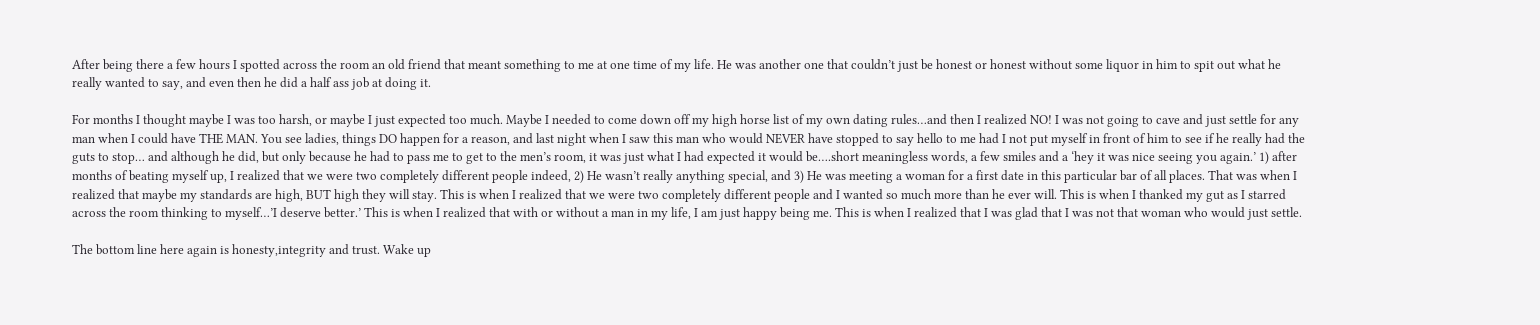After being there a few hours I spotted across the room an old friend that meant something to me at one time of my life. He was another one that couldn’t just be honest or honest without some liquor in him to spit out what he really wanted to say, and even then he did a half ass job at doing it.

For months I thought maybe I was too harsh, or maybe I just expected too much. Maybe I needed to come down off my high horse list of my own dating rules…and then I realized NO! I was not going to cave and just settle for any man when I could have THE MAN. You see ladies, things DO happen for a reason, and last night when I saw this man who would NEVER have stopped to say hello to me had I not put myself in front of him to see if he really had the guts to stop… and although he did, but only because he had to pass me to get to the men’s room, it was just what I had expected it would be….short meaningless words, a few smiles and a ‘hey it was nice seeing you again.’ 1) after months of beating myself up, I realized that we were two completely different people indeed, 2) He wasn’t really anything special, and 3) He was meeting a woman for a first date in this particular bar of all places. That was when I realized that maybe my standards are high, BUT high they will stay. This is when I realized that we were two completely different people and I wanted so much more than he ever will. This is when I thanked my gut as I starred across the room thinking to myself…’I deserve better.’ This is when I realized that with or without a man in my life, I am just happy being me. This is when I realized that I was glad that I was not that woman who would just settle.

The bottom line here again is honesty,integrity and trust. Wake up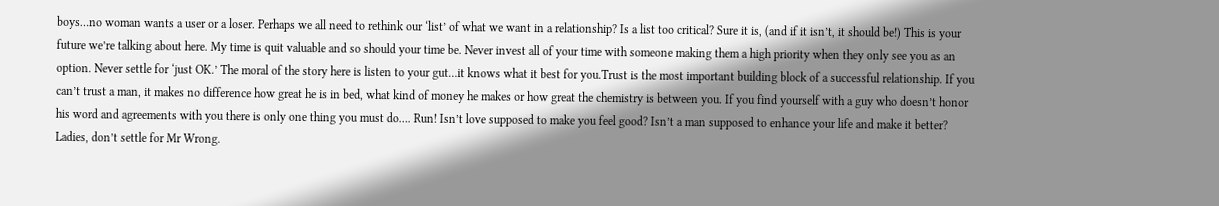boys…no woman wants a user or a loser. Perhaps we all need to rethink our ‘list’ of what we want in a relationship? Is a list too critical? Sure it is, (and if it isn’t, it should be!) This is your future we’re talking about here. My time is quit valuable and so should your time be. Never invest all of your time with someone making them a high priority when they only see you as an option. Never settle for ‘just OK.’ The moral of the story here is listen to your gut…it knows what it best for you.Trust is the most important building block of a successful relationship. If you can’t trust a man, it makes no difference how great he is in bed, what kind of money he makes or how great the chemistry is between you. If you find yourself with a guy who doesn’t honor his word and agreements with you there is only one thing you must do…. Run! Isn’t love supposed to make you feel good? Isn’t a man supposed to enhance your life and make it better?  Ladies, don’t settle for Mr Wrong.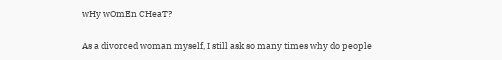wHy wOmEn CHeaT?

As a divorced woman myself, I still ask so many times why do people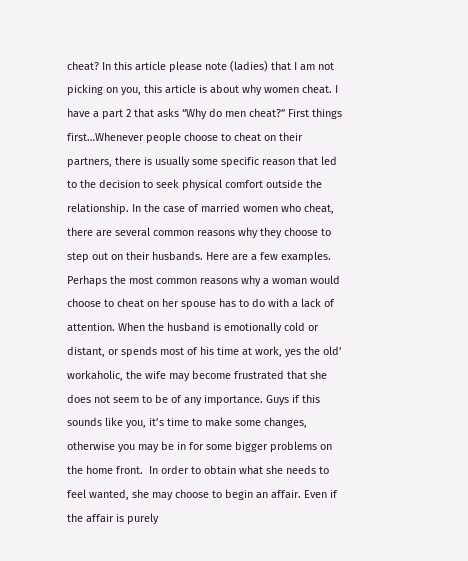cheat? In this article please note (ladies) that I am not picking on you, this article is about why women cheat. I have a part 2 that asks “Why do men cheat?” First things first…Whenever people choose to cheat on their partners, there is usually some specific reason that led to the decision to seek physical comfort outside the relationship. In the case of married women who cheat, there are several common reasons why they choose to step out on their husbands. Here are a few examples. Perhaps the most common reasons why a woman would choose to cheat on her spouse has to do with a lack of attention. When the husband is emotionally cold or distant, or spends most of his time at work, yes the old’ workaholic, the wife may become frustrated that she does not seem to be of any importance. Guys if this sounds like you, it’s time to make some changes, otherwise you may be in for some bigger problems on the home front.  In order to obtain what she needs to feel wanted, she may choose to begin an affair. Even if the affair is purely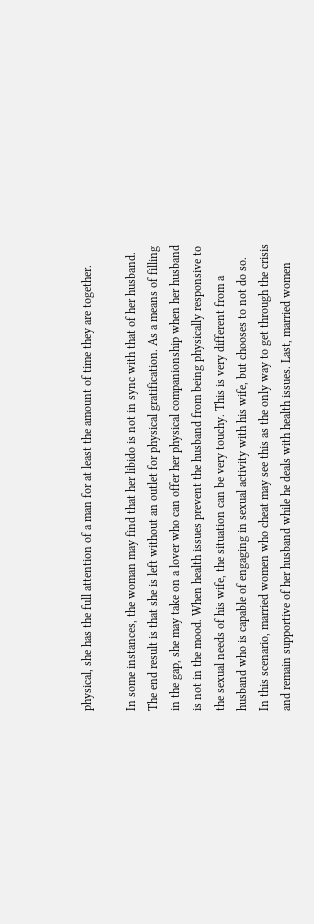physical, she has the full attention of a man for at least the amount of time they are together.

In some instances, the woman may find that her libido is not in sync with that of her husband. The end result is that she is left without an outlet for physical gratification. As a means of filling in the gap, she may take on a lover who can offer her physical companionship when her husband is not in the mood. When health issues prevent the husband from being physically responsive to the sexual needs of his wife, the situation can be very touchy. This is very different from a husband who is capable of engaging in sexual activity with his wife, but chooses to not do so. In this scenario, married women who cheat may see this as the only way to get through the crisis and remain supportive of her husband while he deals with health issues. Last, married women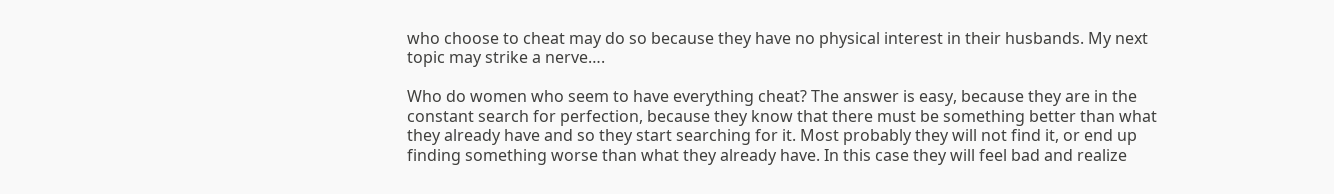who choose to cheat may do so because they have no physical interest in their husbands. My next topic may strike a nerve….

Who do women who seem to have everything cheat? The answer is easy, because they are in the constant search for perfection, because they know that there must be something better than what they already have and so they start searching for it. Most probably they will not find it, or end up finding something worse than what they already have. In this case they will feel bad and realize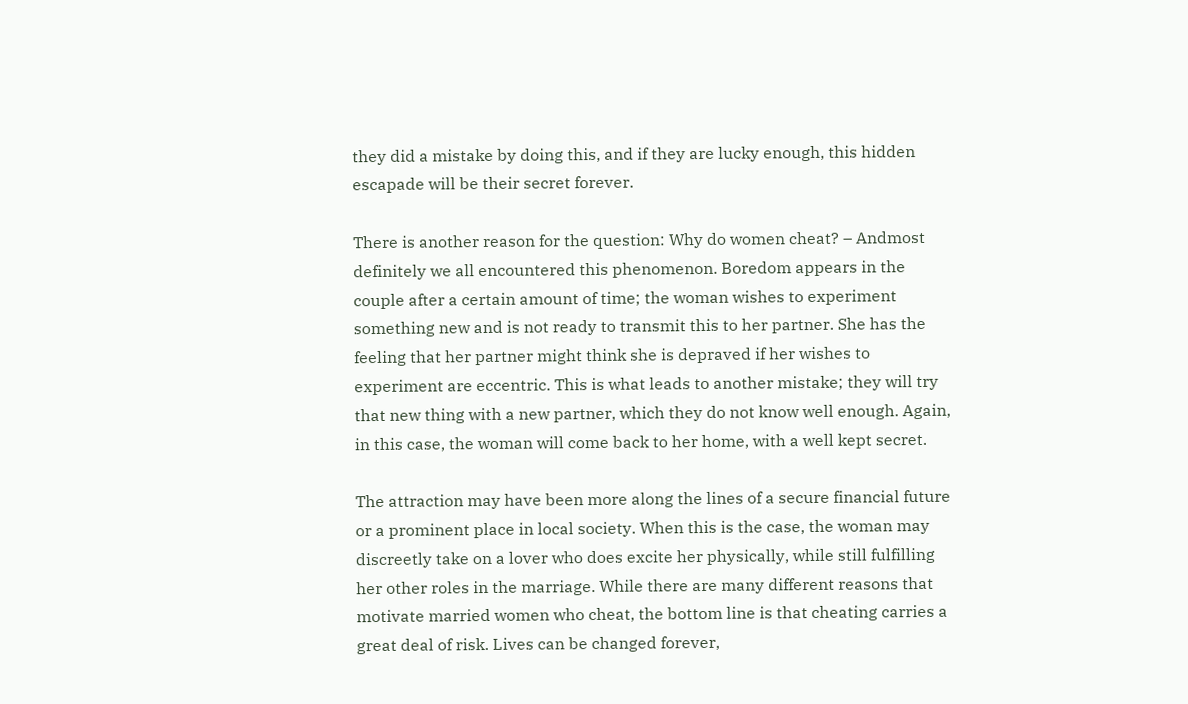they did a mistake by doing this, and if they are lucky enough, this hidden escapade will be their secret forever.

There is another reason for the question: Why do women cheat? – Andmost definitely we all encountered this phenomenon. Boredom appears in the couple after a certain amount of time; the woman wishes to experiment something new and is not ready to transmit this to her partner. She has the feeling that her partner might think she is depraved if her wishes to experiment are eccentric. This is what leads to another mistake; they will try that new thing with a new partner, which they do not know well enough. Again, in this case, the woman will come back to her home, with a well kept secret.

The attraction may have been more along the lines of a secure financial future or a prominent place in local society. When this is the case, the woman may discreetly take on a lover who does excite her physically, while still fulfilling her other roles in the marriage. While there are many different reasons that motivate married women who cheat, the bottom line is that cheating carries a great deal of risk. Lives can be changed forever,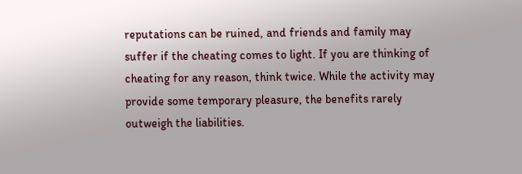reputations can be ruined, and friends and family may suffer if the cheating comes to light. If you are thinking of cheating for any reason, think twice. While the activity may provide some temporary pleasure, the benefits rarely outweigh the liabilities.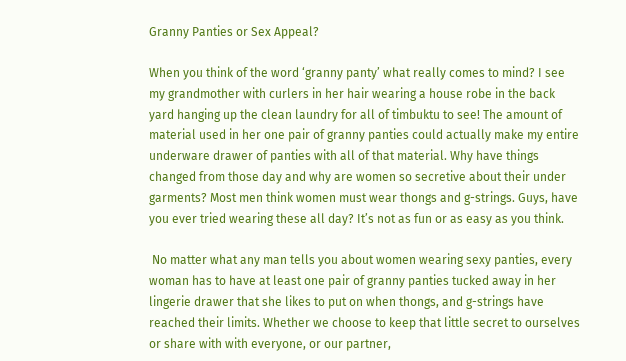Granny Panties or Sex Appeal?

When you think of the word ‘granny panty’ what really comes to mind? I see my grandmother with curlers in her hair wearing a house robe in the back yard hanging up the clean laundry for all of timbuktu to see! The amount of material used in her one pair of granny panties could actually make my entire underware drawer of panties with all of that material. Why have things changed from those day and why are women so secretive about their under garments? Most men think women must wear thongs and g-strings. Guys, have you ever tried wearing these all day? It’s not as fun or as easy as you think.

 No matter what any man tells you about women wearing sexy panties, every woman has to have at least one pair of granny panties tucked away in her lingerie drawer that she likes to put on when thongs, and g-strings have reached their limits. Whether we choose to keep that little secret to ourselves or share with with everyone, or our partner,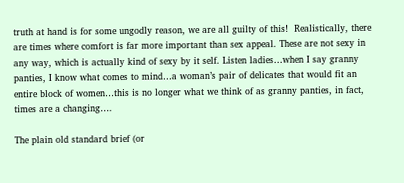truth at hand is for some ungodly reason, we are all guilty of this!  Realistically, there are times where comfort is far more important than sex appeal. These are not sexy in any way, which is actually kind of sexy by it self. Listen ladies…when I say granny panties, I know what comes to mind…a woman’s pair of delicates that would fit an entire block of women…this is no longer what we think of as granny panties, in fact, times are a changing….

The plain old standard brief (or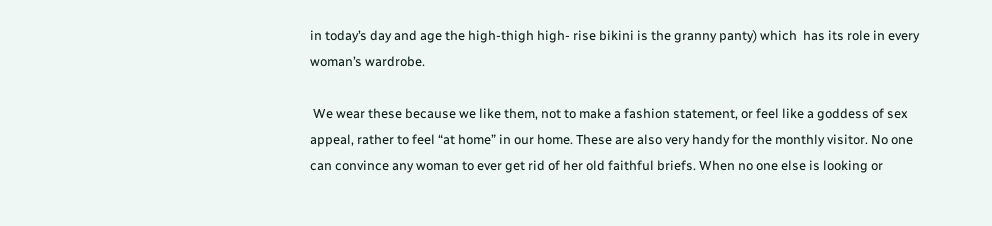in today’s day and age the high-thigh high- rise bikini is the granny panty) which  has its role in every woman’s wardrobe.

 We wear these because we like them, not to make a fashion statement, or feel like a goddess of sex appeal, rather to feel “at home” in our home. These are also very handy for the monthly visitor. No one can convince any woman to ever get rid of her old faithful briefs. When no one else is looking or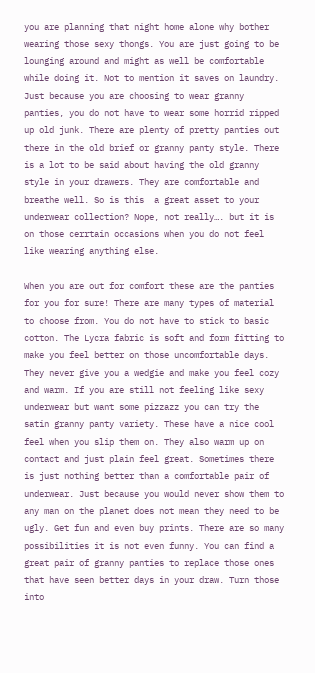you are planning that night home alone why bother wearing those sexy thongs. You are just going to be lounging around and might as well be comfortable while doing it. Not to mention it saves on laundry. Just because you are choosing to wear granny panties, you do not have to wear some horrid ripped up old junk. There are plenty of pretty panties out there in the old brief or granny panty style. There is a lot to be said about having the old granny style in your drawers. They are comfortable and breathe well. So is this  a great asset to your underwear collection? Nope, not really…. but it is on those cerrtain occasions when you do not feel like wearing anything else.

When you are out for comfort these are the panties for you for sure! There are many types of material to choose from. You do not have to stick to basic cotton. The Lycra fabric is soft and form fitting to make you feel better on those uncomfortable days. They never give you a wedgie and make you feel cozy and warm. If you are still not feeling like sexy underwear but want some pizzazz you can try the satin granny panty variety. These have a nice cool feel when you slip them on. They also warm up on contact and just plain feel great. Sometimes there is just nothing better than a comfortable pair of underwear. Just because you would never show them to any man on the planet does not mean they need to be ugly. Get fun and even buy prints. There are so many possibilities it is not even funny. You can find a great pair of granny panties to replace those ones that have seen better days in your draw. Turn those into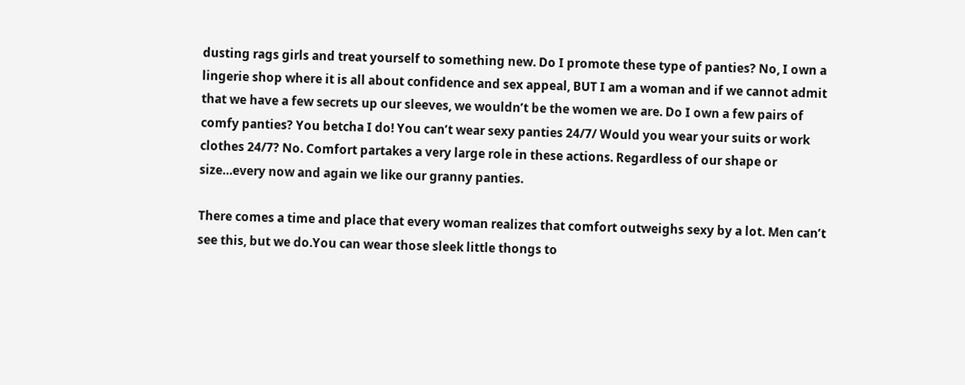dusting rags girls and treat yourself to something new. Do I promote these type of panties? No, I own a lingerie shop where it is all about confidence and sex appeal, BUT I am a woman and if we cannot admit that we have a few secrets up our sleeves, we wouldn’t be the women we are. Do I own a few pairs of comfy panties? You betcha I do! You can’t wear sexy panties 24/7/ Would you wear your suits or work clothes 24/7? No. Comfort partakes a very large role in these actions. Regardless of our shape or size…every now and again we like our granny panties.

There comes a time and place that every woman realizes that comfort outweighs sexy by a lot. Men can’t see this, but we do.You can wear those sleek little thongs to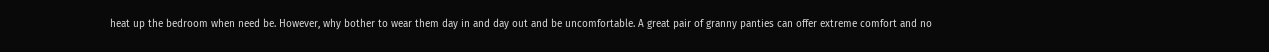heat up the bedroom when need be. However, why bother to wear them day in and day out and be uncomfortable. A great pair of granny panties can offer extreme comfort and no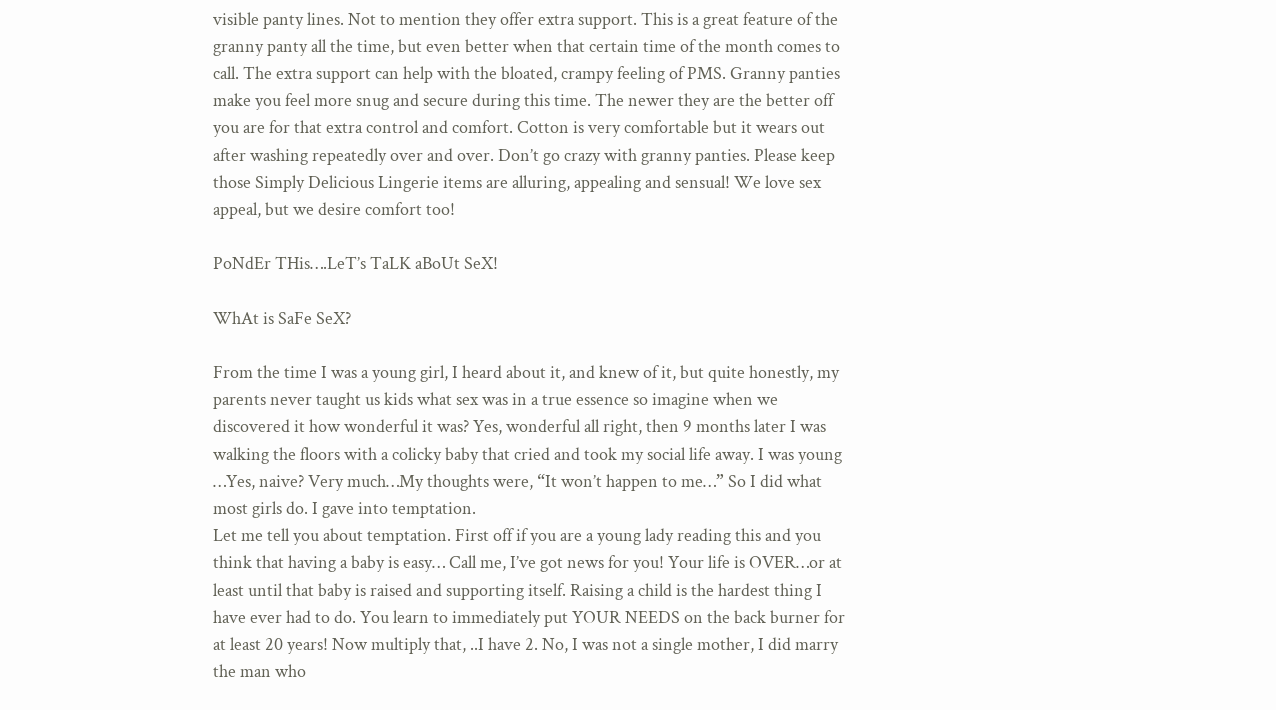visible panty lines. Not to mention they offer extra support. This is a great feature of the granny panty all the time, but even better when that certain time of the month comes to call. The extra support can help with the bloated, crampy feeling of PMS. Granny panties make you feel more snug and secure during this time. The newer they are the better off you are for that extra control and comfort. Cotton is very comfortable but it wears out after washing repeatedly over and over. Don’t go crazy with granny panties. Please keep those Simply Delicious Lingerie items are alluring, appealing and sensual! We love sex appeal, but we desire comfort too!

PoNdEr THis….LeT’s TaLK aBoUt SeX!

WhAt is SaFe SeX?

From the time I was a young girl, I heard about it, and knew of it, but quite honestly, my parents never taught us kids what sex was in a true essence so imagine when we discovered it how wonderful it was? Yes, wonderful all right, then 9 months later I was walking the floors with a colicky baby that cried and took my social life away. I was young …Yes, naive? Very much…My thoughts were, “It won’t happen to me…” So I did what most girls do. I gave into temptation.
Let me tell you about temptation. First off if you are a young lady reading this and you think that having a baby is easy… Call me, I’ve got news for you! Your life is OVER…or at least until that baby is raised and supporting itself. Raising a child is the hardest thing I have ever had to do. You learn to immediately put YOUR NEEDS on the back burner for at least 20 years! Now multiply that, ..I have 2. No, I was not a single mother, I did marry the man who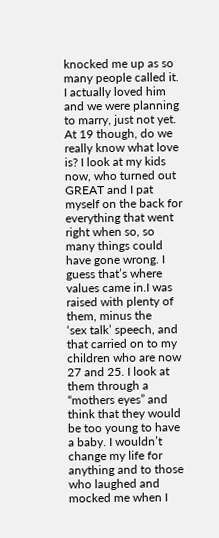knocked me up as so many people called it. I actually loved him and we were planning to marry, just not yet. At 19 though, do we really know what love is? I look at my kids now, who turned out GREAT and I pat myself on the back for everything that went right when so, so many things could have gone wrong. I guess that’s where values came in.I was raised with plenty of them, minus the
‘sex talk’ speech, and that carried on to my children who are now 27 and 25. I look at them through a “mothers eyes” and think that they would be too young to have a baby. I wouldn’t change my life for anything and to those who laughed and mocked me when I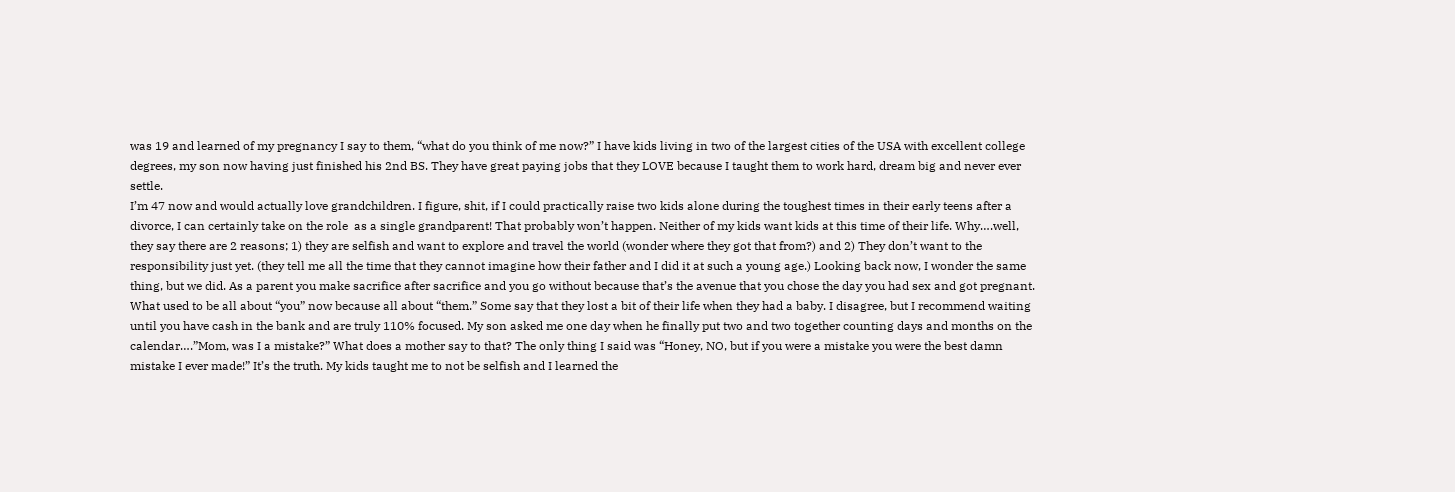was 19 and learned of my pregnancy I say to them, “what do you think of me now?” I have kids living in two of the largest cities of the USA with excellent college degrees, my son now having just finished his 2nd BS. They have great paying jobs that they LOVE because I taught them to work hard, dream big and never ever settle.
I’m 47 now and would actually love grandchildren. I figure, shit, if I could practically raise two kids alone during the toughest times in their early teens after a divorce, I can certainly take on the role  as a single grandparent! That probably won’t happen. Neither of my kids want kids at this time of their life. Why….well, they say there are 2 reasons; 1) they are selfish and want to explore and travel the world (wonder where they got that from?) and 2) They don’t want to the responsibility just yet. (they tell me all the time that they cannot imagine how their father and I did it at such a young age.) Looking back now, I wonder the same thing, but we did. As a parent you make sacrifice after sacrifice and you go without because that’s the avenue that you chose the day you had sex and got pregnant. What used to be all about “you” now because all about “them.” Some say that they lost a bit of their life when they had a baby. I disagree, but I recommend waiting until you have cash in the bank and are truly 110% focused. My son asked me one day when he finally put two and two together counting days and months on the calendar….”Mom, was I a mistake?” What does a mother say to that? The only thing I said was “Honey, NO, but if you were a mistake you were the best damn mistake I ever made!” It’s the truth. My kids taught me to not be selfish and I learned the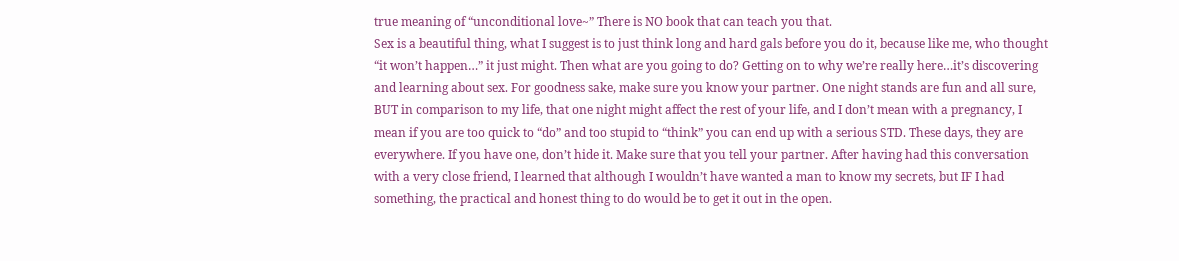true meaning of “unconditional love~” There is NO book that can teach you that.
Sex is a beautiful thing, what I suggest is to just think long and hard gals before you do it, because like me, who thought “it won’t happen…” it just might. Then what are you going to do? Getting on to why we’re really here…it’s discovering and learning about sex. For goodness sake, make sure you know your partner. One night stands are fun and all sure, BUT in comparison to my life, that one night might affect the rest of your life, and I don’t mean with a pregnancy, I mean if you are too quick to “do” and too stupid to “think” you can end up with a serious STD. These days, they are everywhere. If you have one, don’t hide it. Make sure that you tell your partner. After having had this conversation with a very close friend, I learned that although I wouldn’t have wanted a man to know my secrets, but IF I had something, the practical and honest thing to do would be to get it out in the open.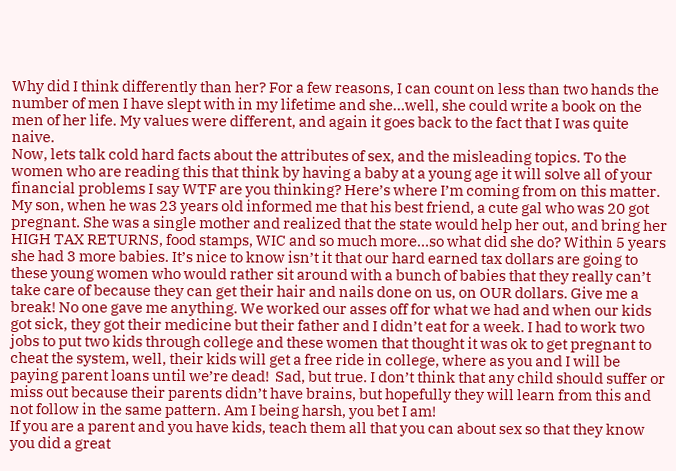Why did I think differently than her? For a few reasons, I can count on less than two hands the number of men I have slept with in my lifetime and she…well, she could write a book on the men of her life. My values were different, and again it goes back to the fact that I was quite naive.
Now, lets talk cold hard facts about the attributes of sex, and the misleading topics. To the women who are reading this that think by having a baby at a young age it will solve all of your financial problems I say WTF are you thinking? Here’s where I’m coming from on this matter.  My son, when he was 23 years old informed me that his best friend, a cute gal who was 20 got pregnant. She was a single mother and realized that the state would help her out, and bring her HIGH TAX RETURNS, food stamps, WIC and so much more…so what did she do? Within 5 years she had 3 more babies. It’s nice to know isn’t it that our hard earned tax dollars are going to these young women who would rather sit around with a bunch of babies that they really can’t take care of because they can get their hair and nails done on us, on OUR dollars. Give me a break! No one gave me anything. We worked our asses off for what we had and when our kids got sick, they got their medicine but their father and I didn’t eat for a week. I had to work two jobs to put two kids through college and these women that thought it was ok to get pregnant to cheat the system, well, their kids will get a free ride in college, where as you and I will be paying parent loans until we’re dead!  Sad, but true. I don’t think that any child should suffer or miss out because their parents didn’t have brains, but hopefully they will learn from this and not follow in the same pattern. Am I being harsh, you bet I am!
If you are a parent and you have kids, teach them all that you can about sex so that they know you did a great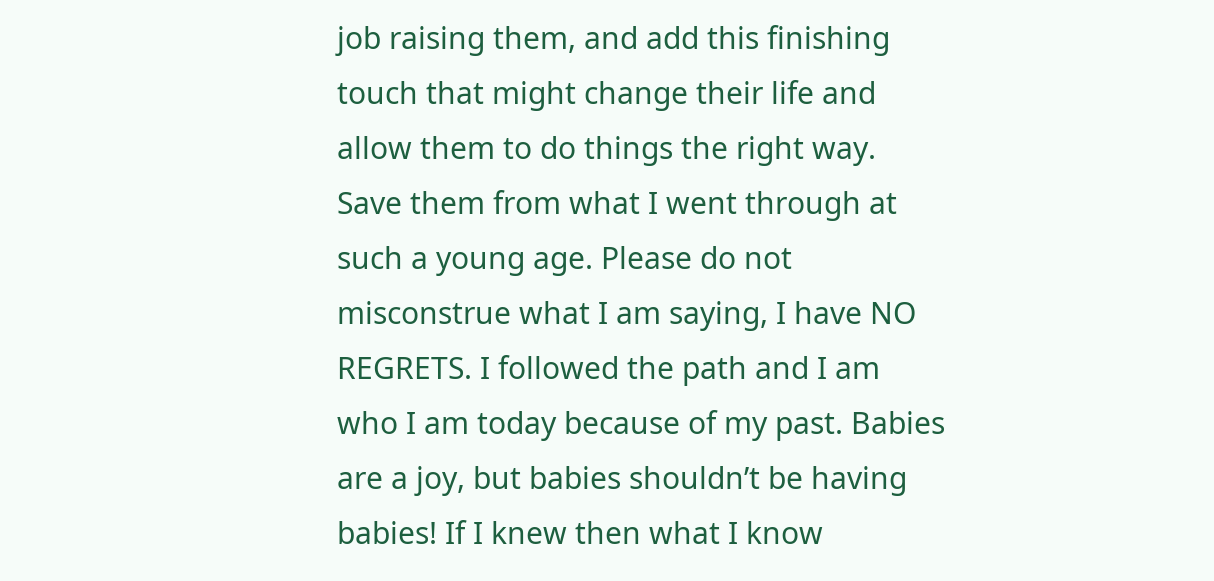job raising them, and add this finishing touch that might change their life and allow them to do things the right way. Save them from what I went through at such a young age. Please do not misconstrue what I am saying, I have NO REGRETS. I followed the path and I am who I am today because of my past. Babies are a joy, but babies shouldn’t be having babies! If I knew then what I know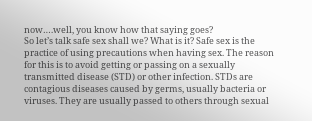now….well, you know how that saying goes?
So let’s talk safe sex shall we? What is it? Safe sex is the practice of using precautions when having sex. The reason for this is to avoid getting or passing on a sexually transmitted disease (STD) or other infection. STDs are contagious diseases caused by germs, usually bacteria or viruses. They are usually passed to others through sexual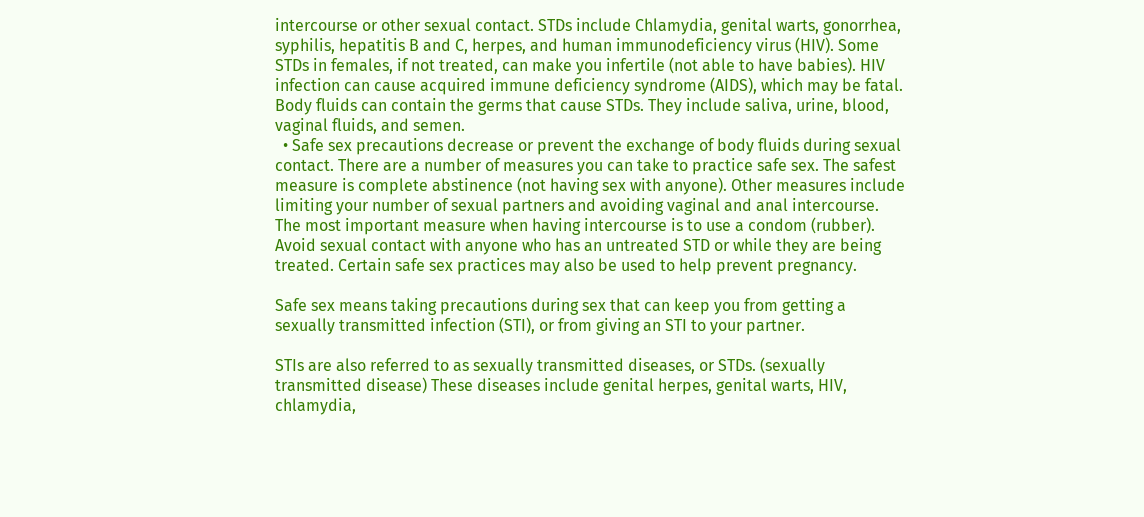intercourse or other sexual contact. STDs include Chlamydia, genital warts, gonorrhea, syphilis, hepatitis B and C, herpes, and human immunodeficiency virus (HIV). Some STDs in females, if not treated, can make you infertile (not able to have babies). HIV infection can cause acquired immune deficiency syndrome (AIDS), which may be fatal. Body fluids can contain the germs that cause STDs. They include saliva, urine, blood, vaginal fluids, and semen.
  • Safe sex precautions decrease or prevent the exchange of body fluids during sexual contact. There are a number of measures you can take to practice safe sex. The safest measure is complete abstinence (not having sex with anyone). Other measures include limiting your number of sexual partners and avoiding vaginal and anal intercourse. The most important measure when having intercourse is to use a condom (rubber). Avoid sexual contact with anyone who has an untreated STD or while they are being treated. Certain safe sex practices may also be used to help prevent pregnancy.

Safe sex means taking precautions during sex that can keep you from getting a sexually transmitted infection (STI), or from giving an STI to your partner.

STIs are also referred to as sexually transmitted diseases, or STDs. (sexually transmitted disease) These diseases include genital herpes, genital warts, HIV, chlamydia,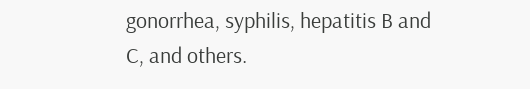gonorrhea, syphilis, hepatitis B and C, and others.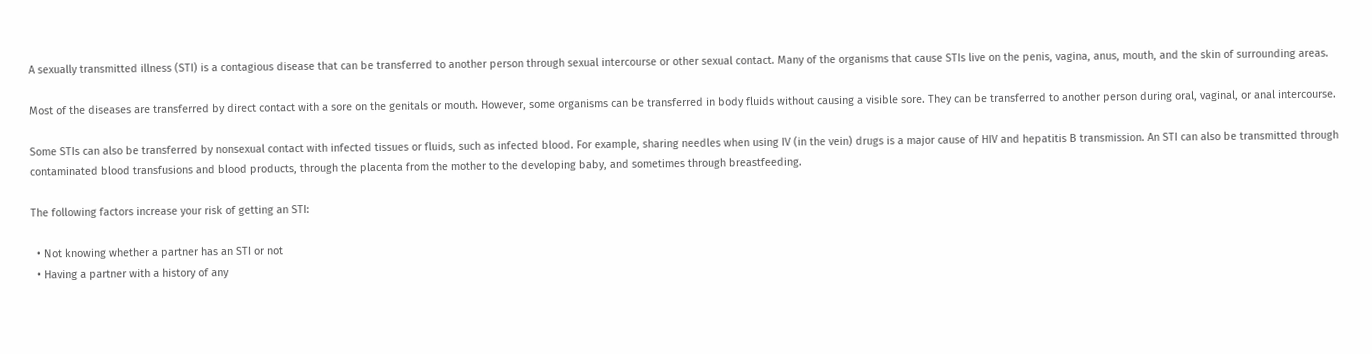A sexually transmitted illness (STI) is a contagious disease that can be transferred to another person through sexual intercourse or other sexual contact. Many of the organisms that cause STIs live on the penis, vagina, anus, mouth, and the skin of surrounding areas.

Most of the diseases are transferred by direct contact with a sore on the genitals or mouth. However, some organisms can be transferred in body fluids without causing a visible sore. They can be transferred to another person during oral, vaginal, or anal intercourse.

Some STIs can also be transferred by nonsexual contact with infected tissues or fluids, such as infected blood. For example, sharing needles when using IV (in the vein) drugs is a major cause of HIV and hepatitis B transmission. An STI can also be transmitted through contaminated blood transfusions and blood products, through the placenta from the mother to the developing baby, and sometimes through breastfeeding.

The following factors increase your risk of getting an STI:

  • Not knowing whether a partner has an STI or not
  • Having a partner with a history of any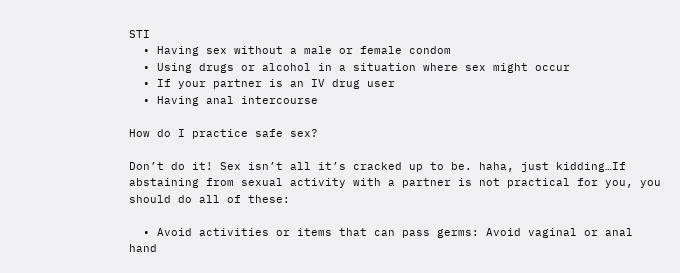STI
  • Having sex without a male or female condom
  • Using drugs or alcohol in a situation where sex might occur
  • If your partner is an IV drug user
  • Having anal intercourse

How do I practice safe sex?

Don’t do it! Sex isn’t all it’s cracked up to be. haha, just kidding…If abstaining from sexual activity with a partner is not practical for you, you should do all of these:

  • Avoid activities or items that can pass germs: Avoid vaginal or anal hand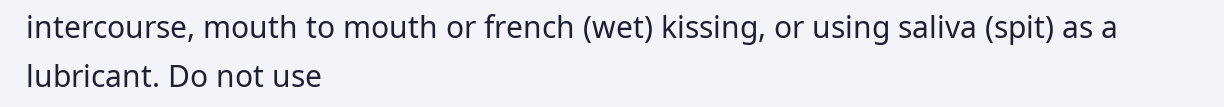intercourse, mouth to mouth or french (wet) kissing, or using saliva (spit) as a lubricant. Do not use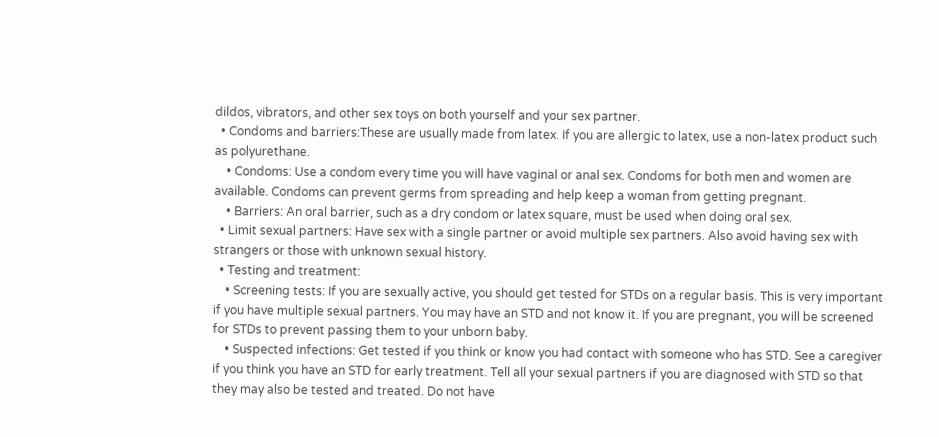dildos, vibrators, and other sex toys on both yourself and your sex partner.
  • Condoms and barriers:These are usually made from latex. If you are allergic to latex, use a non-latex product such as polyurethane.
    • Condoms: Use a condom every time you will have vaginal or anal sex. Condoms for both men and women are available. Condoms can prevent germs from spreading and help keep a woman from getting pregnant.
    • Barriers: An oral barrier, such as a dry condom or latex square, must be used when doing oral sex.
  • Limit sexual partners: Have sex with a single partner or avoid multiple sex partners. Also avoid having sex with strangers or those with unknown sexual history.
  • Testing and treatment:
    • Screening tests: If you are sexually active, you should get tested for STDs on a regular basis. This is very important if you have multiple sexual partners. You may have an STD and not know it. If you are pregnant, you will be screened for STDs to prevent passing them to your unborn baby.
    • Suspected infections: Get tested if you think or know you had contact with someone who has STD. See a caregiver if you think you have an STD for early treatment. Tell all your sexual partners if you are diagnosed with STD so that they may also be tested and treated. Do not have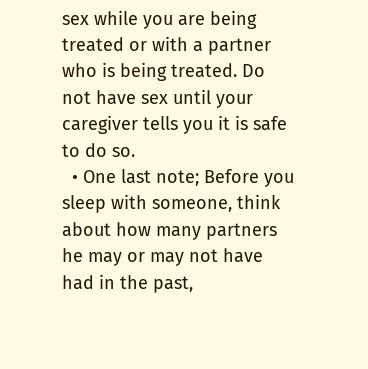sex while you are being treated or with a partner who is being treated. Do not have sex until your caregiver tells you it is safe to do so.
  • One last note; Before you sleep with someone, think about how many partners he may or may not have had in the past,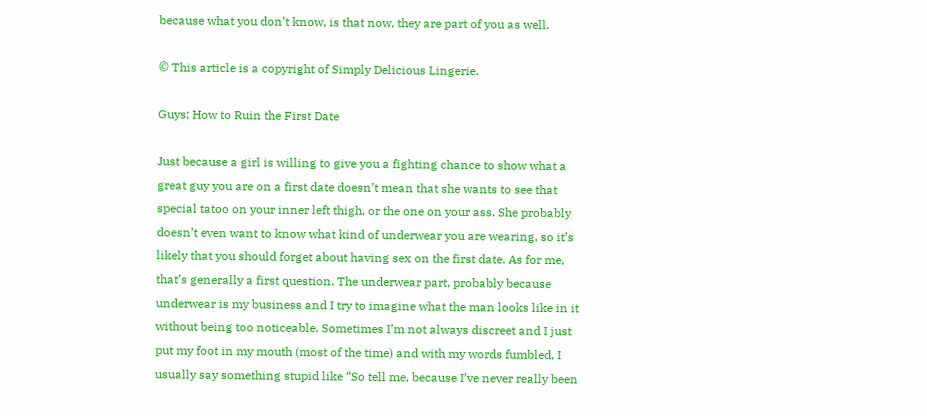because what you don’t know, is that now, they are part of you as well.

© This article is a copyright of Simply Delicious Lingerie.

Guys; How to Ruin the First Date

Just because a girl is willing to give you a fighting chance to show what a great guy you are on a first date doesn’t mean that she wants to see that special tatoo on your inner left thigh, or the one on your ass. She probably doesn’t even want to know what kind of underwear you are wearing, so it’s likely that you should forget about having sex on the first date. As for me, that’s generally a first question. The underwear part, probably because underwear is my business and I try to imagine what the man looks like in it without being too noticeable. Sometimes I’m not always discreet and I just put my foot in my mouth (most of the time) and with my words fumbled, I usually say something stupid like “So tell me, because I’ve never really been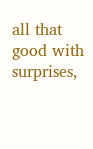all that good with surprises,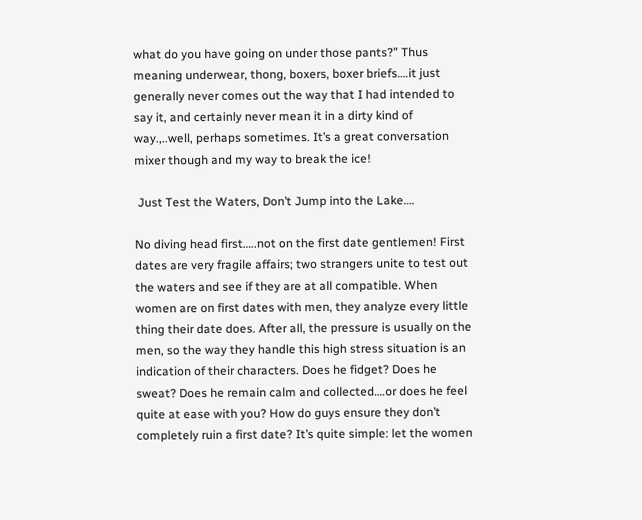what do you have going on under those pants?” Thus meaning underwear, thong, boxers, boxer briefs….it just generally never comes out the way that I had intended to say it, and certainly never mean it in a dirty kind of way.,..well, perhaps sometimes. It’s a great conversation mixer though and my way to break the ice!

 Just Test the Waters, Don’t Jump into the Lake….

No diving head first…..not on the first date gentlemen! First dates are very fragile affairs; two strangers unite to test out the waters and see if they are at all compatible. When women are on first dates with men, they analyze every little thing their date does. After all, the pressure is usually on the men, so the way they handle this high stress situation is an indication of their characters. Does he fidget? Does he sweat? Does he remain calm and collected….or does he feel quite at ease with you? How do guys ensure they don’t completely ruin a first date? It’s quite simple: let the women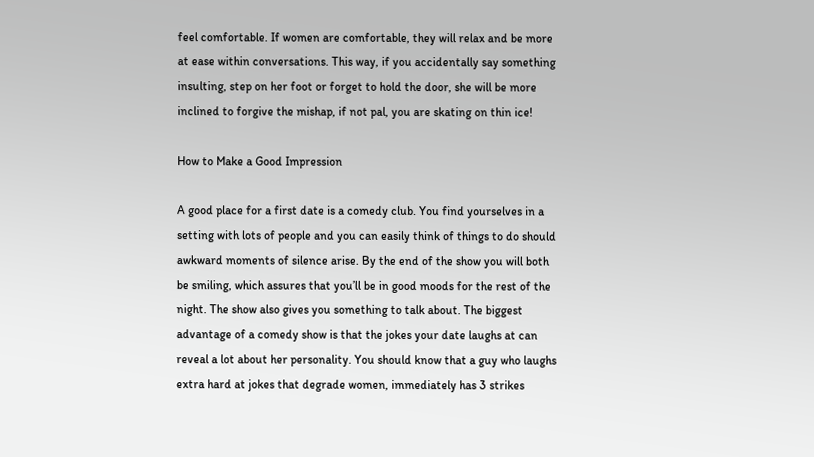feel comfortable. If women are comfortable, they will relax and be more at ease within conversations. This way, if you accidentally say something insulting, step on her foot or forget to hold the door, she will be more inclined to forgive the mishap, if not pal, you are skating on thin ice!

How to Make a Good Impression

A good place for a first date is a comedy club. You find yourselves in a setting with lots of people and you can easily think of things to do should awkward moments of silence arise. By the end of the show you will both be smiling, which assures that you’ll be in good moods for the rest of the night. The show also gives you something to talk about. The biggest advantage of a comedy show is that the jokes your date laughs at can reveal a lot about her personality. You should know that a guy who laughs extra hard at jokes that degrade women, immediately has 3 strikes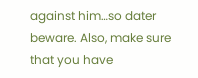against him…so dater beware. Also, make sure that you have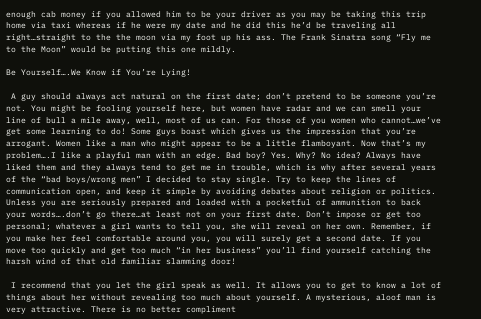enough cab money if you allowed him to be your driver as you may be taking this trip home via taxi whereas if he were my date and he did this he’d be traveling all right…straight to the the moon via my foot up his ass. The Frank Sinatra song “Fly me to the Moon” would be putting this one mildly.

Be Yourself….We Know if You’re Lying!

 A guy should always act natural on the first date; don’t pretend to be someone you’re not. You might be fooling yourself here, but women have radar and we can smell your line of bull a mile away, well, most of us can. For those of you women who cannot…we’ve get some learning to do! Some guys boast which gives us the impression that you’re arrogant. Women like a man who might appear to be a little flamboyant. Now that’s my problem….I like a playful man with an edge. Bad boy? Yes. Why? No idea? Always have liked them and they always tend to get me in trouble, which is why after several years of the “bad boys/wrong men” I decided to stay single. Try to keep the lines of communication open, and keep it simple by avoiding debates about religion or politics. Unless you are seriously prepared and loaded with a pocketful of ammunition to back your words….don’t go there…at least not on your first date. Don’t impose or get too personal; whatever a girl wants to tell you, she will reveal on her own. Remember, if you make her feel comfortable around you, you will surely get a second date. If you move too quickly and get too much “in her business” you’ll find yourself catching the harsh wind of that old familiar slamming door!

 I recommend that you let the girl speak as well. It allows you to get to know a lot of things about her without revealing too much about yourself. A mysterious, aloof man is very attractive. There is no better compliment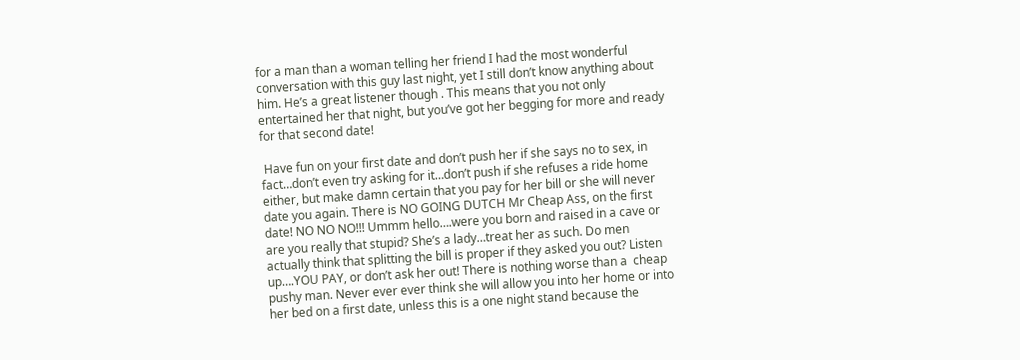for a man than a woman telling her friend I had the most wonderful conversation with this guy last night, yet I still don’t know anything about him. He’s a great listener though . This means that you not only entertained her that night, but you’ve got her begging for more and ready for that second date!

 Have fun on your first date and don’t push her if she says no to sex, in fact…don’t even try asking for it…don’t push if she refuses a ride home either, but make damn certain that you pay for her bill or she will never date you again. There is NO GOING DUTCH Mr Cheap Ass, on the first date! NO NO NO!!! Ummm hello….were you born and raised in a cave or are you really that stupid? She’s a lady…treat her as such. Do men actually think that splitting the bill is proper if they asked you out? Listen up….YOU PAY, or don’t ask her out! There is nothing worse than a  cheap pushy man. Never ever ever think she will allow you into her home or into her bed on a first date, unless this is a one night stand because the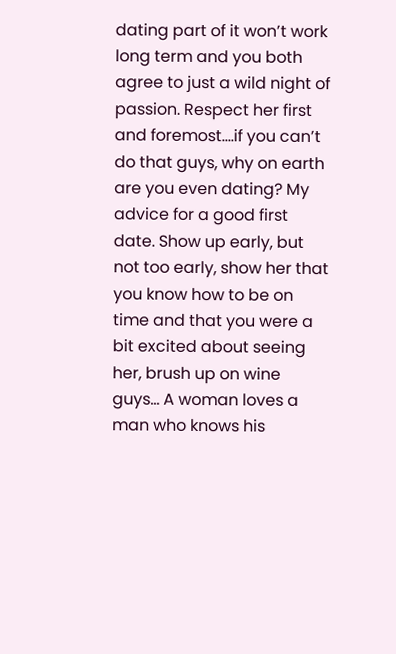dating part of it won’t work long term and you both agree to just a wild night of passion. Respect her first and foremost….if you can’t do that guys, why on earth are you even dating? My advice for a good first date. Show up early, but not too early, show her that you know how to be on time and that you were a bit excited about seeing her, brush up on wine guys… A woman loves a man who knows his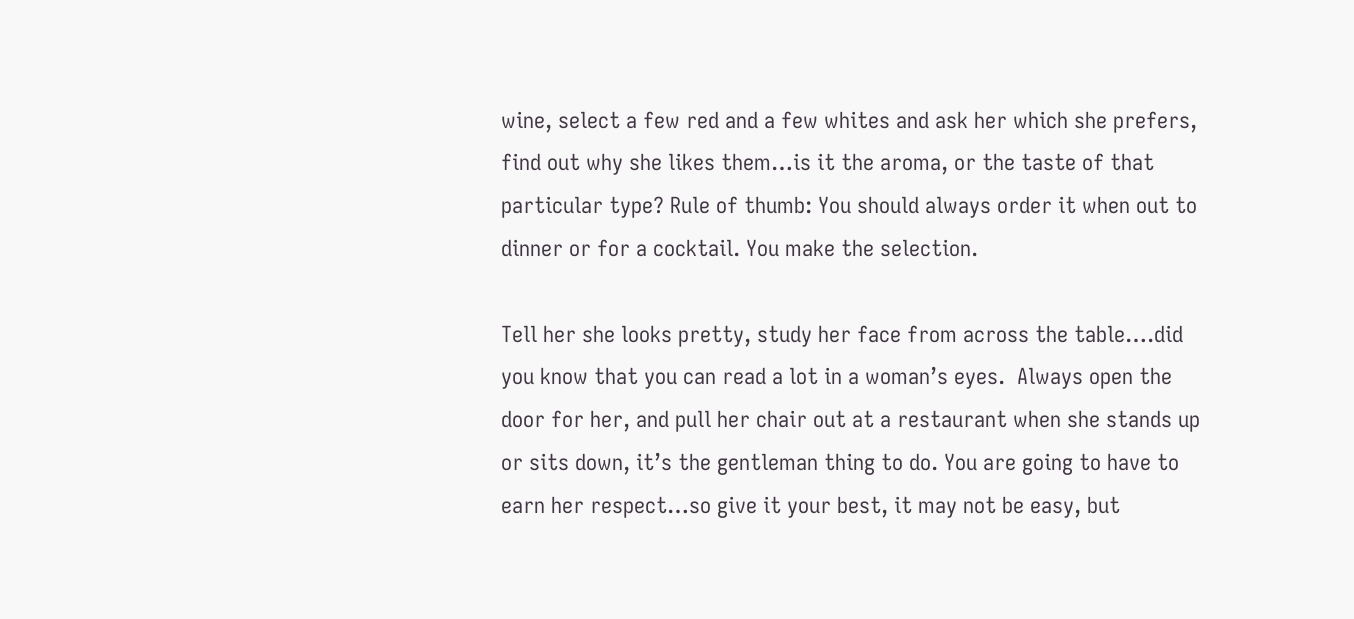wine, select a few red and a few whites and ask her which she prefers, find out why she likes them…is it the aroma, or the taste of that particular type? Rule of thumb: You should always order it when out to dinner or for a cocktail. You make the selection.

Tell her she looks pretty, study her face from across the table….did you know that you can read a lot in a woman’s eyes.  Always open the door for her, and pull her chair out at a restaurant when she stands up or sits down, it’s the gentleman thing to do. You are going to have to earn her respect…so give it your best, it may not be easy, but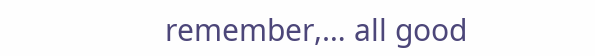remember,… all good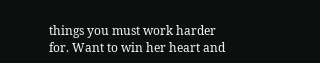things you must work harder for. Want to win her heart and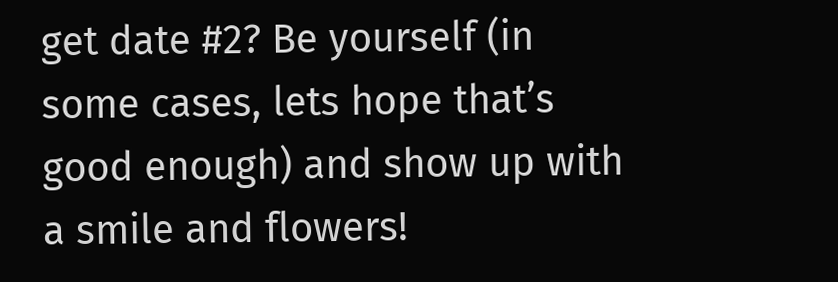get date #2? Be yourself (in some cases, lets hope that’s good enough) and show up with a smile and flowers!